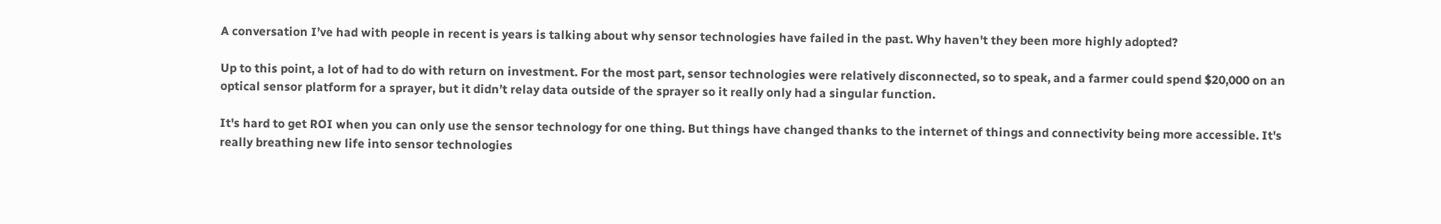A conversation I’ve had with people in recent is years is talking about why sensor technologies have failed in the past. Why haven't they been more highly adopted?

Up to this point, a lot of had to do with return on investment. For the most part, sensor technologies were relatively disconnected, so to speak, and a farmer could spend $20,000 on an optical sensor platform for a sprayer, but it didn’t relay data outside of the sprayer so it really only had a singular function.

It's hard to get ROI when you can only use the sensor technology for one thing. But things have changed thanks to the internet of things and connectivity being more accessible. It's really breathing new life into sensor technologies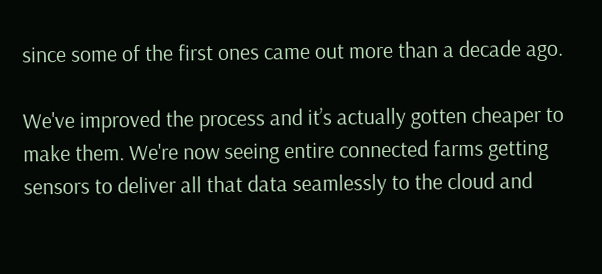since some of the first ones came out more than a decade ago.

We've improved the process and it’s actually gotten cheaper to make them. We're now seeing entire connected farms getting sensors to deliver all that data seamlessly to the cloud and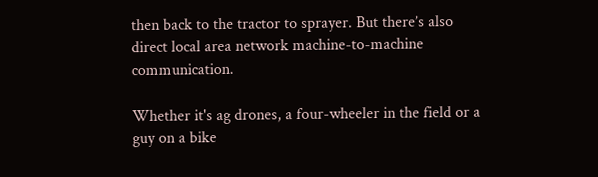then back to the tractor to sprayer. But there’s also direct local area network machine-to-machine communication.

Whether it's ag drones, a four-wheeler in the field or a guy on a bike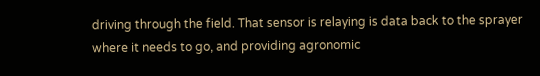driving through the field. That sensor is relaying is data back to the sprayer where it needs to go, and providing agronomic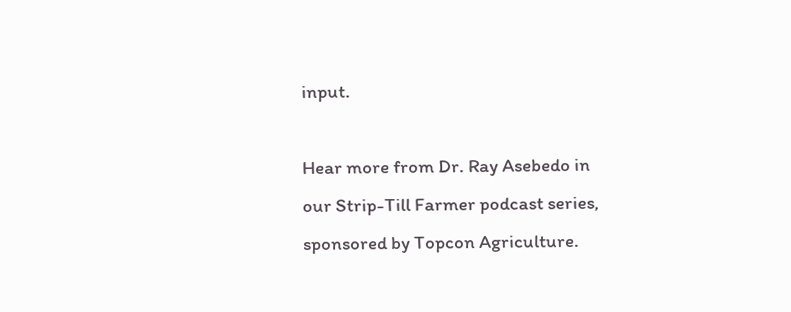input.

Hear more from Dr. Ray Asebedo in our Strip-Till Farmer podcast series, sponsored by Topcon Agriculture.